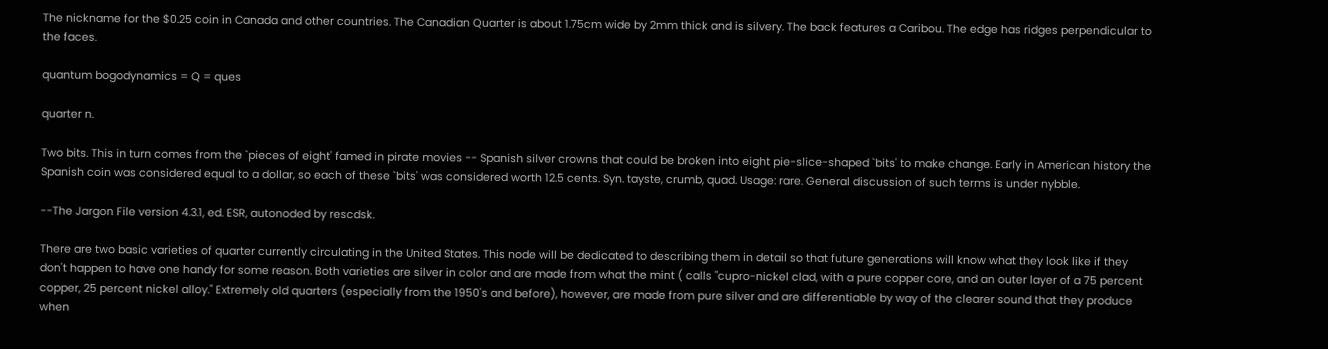The nickname for the $0.25 coin in Canada and other countries. The Canadian Quarter is about 1.75cm wide by 2mm thick and is silvery. The back features a Caribou. The edge has ridges perpendicular to the faces.

quantum bogodynamics = Q = ques

quarter n.

Two bits. This in turn comes from the `pieces of eight' famed in pirate movies -- Spanish silver crowns that could be broken into eight pie-slice-shaped `bits' to make change. Early in American history the Spanish coin was considered equal to a dollar, so each of these `bits' was considered worth 12.5 cents. Syn. tayste, crumb, quad. Usage: rare. General discussion of such terms is under nybble.

--The Jargon File version 4.3.1, ed. ESR, autonoded by rescdsk.

There are two basic varieties of quarter currently circulating in the United States. This node will be dedicated to describing them in detail so that future generations will know what they look like if they don't happen to have one handy for some reason. Both varieties are silver in color and are made from what the mint ( calls "cupro-nickel clad, with a pure copper core, and an outer layer of a 75 percent copper, 25 percent nickel alloy." Extremely old quarters (especially from the 1950's and before), however, are made from pure silver and are differentiable by way of the clearer sound that they produce when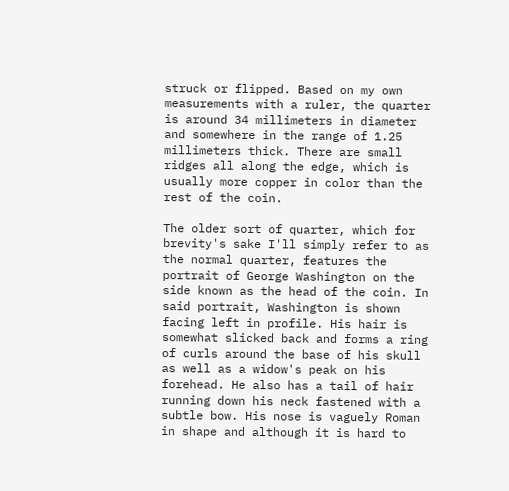struck or flipped. Based on my own measurements with a ruler, the quarter is around 34 millimeters in diameter and somewhere in the range of 1.25 millimeters thick. There are small ridges all along the edge, which is usually more copper in color than the rest of the coin.

The older sort of quarter, which for brevity's sake I'll simply refer to as the normal quarter, features the portrait of George Washington on the side known as the head of the coin. In said portrait, Washington is shown facing left in profile. His hair is somewhat slicked back and forms a ring of curls around the base of his skull as well as a widow's peak on his forehead. He also has a tail of hair running down his neck fastened with a subtle bow. His nose is vaguely Roman in shape and although it is hard to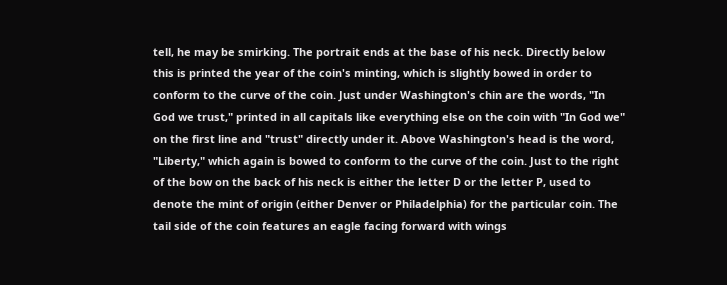tell, he may be smirking. The portrait ends at the base of his neck. Directly below this is printed the year of the coin's minting, which is slightly bowed in order to conform to the curve of the coin. Just under Washington's chin are the words, "In God we trust," printed in all capitals like everything else on the coin with "In God we" on the first line and "trust" directly under it. Above Washington's head is the word, "Liberty," which again is bowed to conform to the curve of the coin. Just to the right of the bow on the back of his neck is either the letter D or the letter P, used to denote the mint of origin (either Denver or Philadelphia) for the particular coin. The tail side of the coin features an eagle facing forward with wings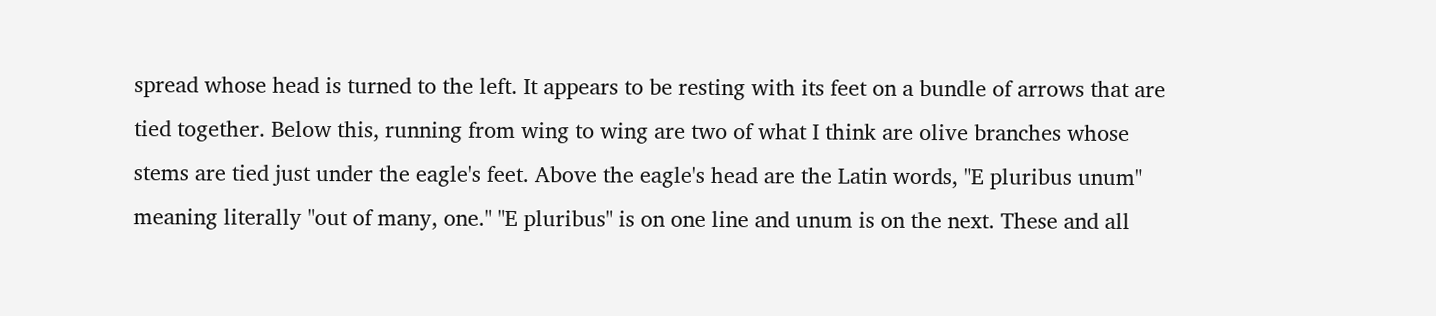spread whose head is turned to the left. It appears to be resting with its feet on a bundle of arrows that are tied together. Below this, running from wing to wing are two of what I think are olive branches whose stems are tied just under the eagle's feet. Above the eagle's head are the Latin words, "E pluribus unum" meaning literally "out of many, one." "E pluribus" is on one line and unum is on the next. These and all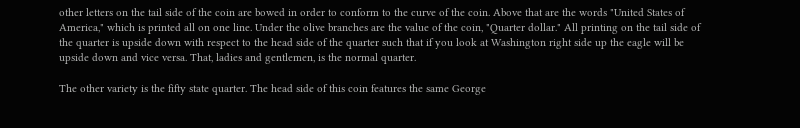other letters on the tail side of the coin are bowed in order to conform to the curve of the coin. Above that are the words "United States of America," which is printed all on one line. Under the olive branches are the value of the coin, "Quarter dollar." All printing on the tail side of the quarter is upside down with respect to the head side of the quarter such that if you look at Washington right side up the eagle will be upside down and vice versa. That, ladies and gentlemen, is the normal quarter.

The other variety is the fifty state quarter. The head side of this coin features the same George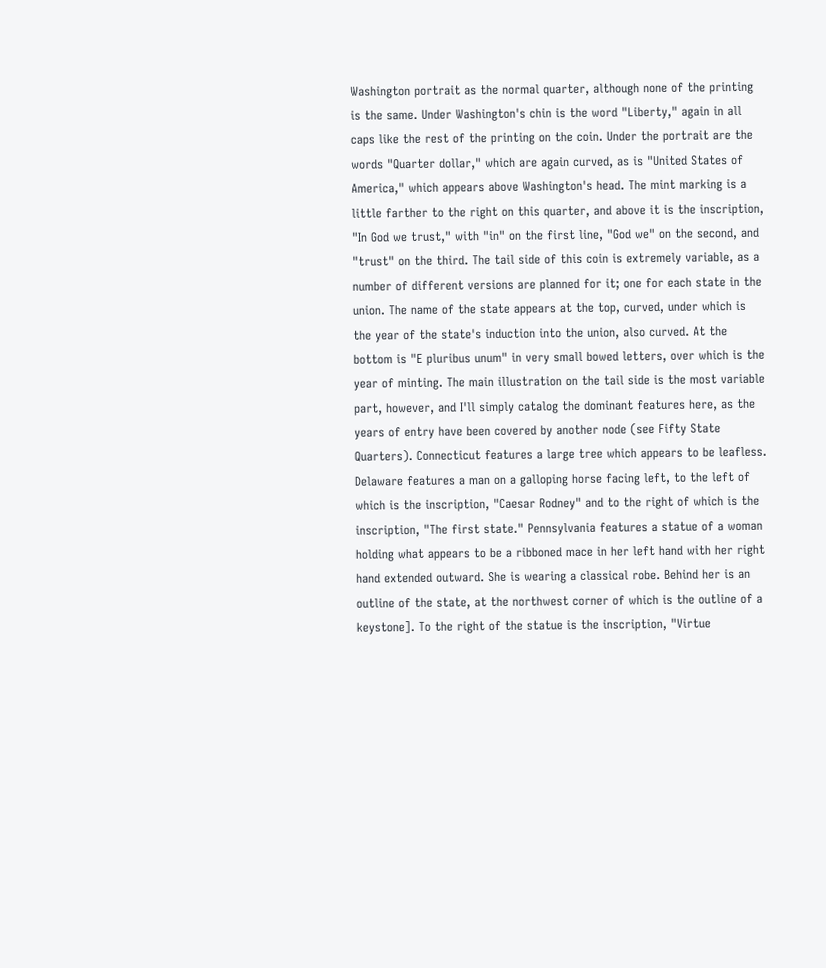Washington portrait as the normal quarter, although none of the printing is the same. Under Washington's chin is the word "Liberty," again in all caps like the rest of the printing on the coin. Under the portrait are the words "Quarter dollar," which are again curved, as is "United States of America," which appears above Washington's head. The mint marking is a little farther to the right on this quarter, and above it is the inscription, "In God we trust," with "in" on the first line, "God we" on the second, and "trust" on the third. The tail side of this coin is extremely variable, as a number of different versions are planned for it; one for each state in the union. The name of the state appears at the top, curved, under which is the year of the state's induction into the union, also curved. At the bottom is "E pluribus unum" in very small bowed letters, over which is the year of minting. The main illustration on the tail side is the most variable part, however, and I'll simply catalog the dominant features here, as the years of entry have been covered by another node (see Fifty State Quarters). Connecticut features a large tree which appears to be leafless. Delaware features a man on a galloping horse facing left, to the left of which is the inscription, "Caesar Rodney" and to the right of which is the inscription, "The first state." Pennsylvania features a statue of a woman holding what appears to be a ribboned mace in her left hand with her right hand extended outward. She is wearing a classical robe. Behind her is an outline of the state, at the northwest corner of which is the outline of a keystone]. To the right of the statue is the inscription, "Virtue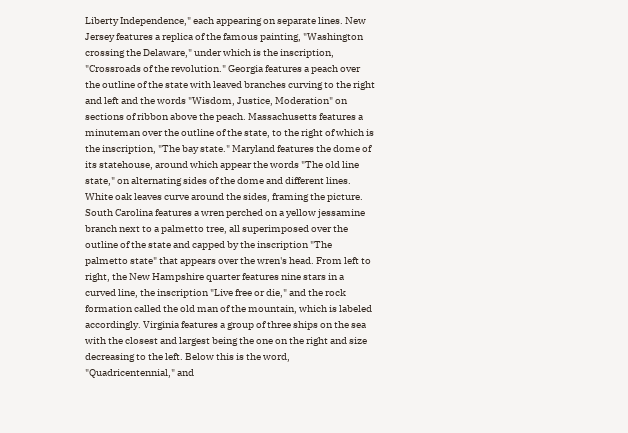Liberty Independence," each appearing on separate lines. New Jersey features a replica of the famous painting, "Washington crossing the Delaware," under which is the inscription, "Crossroads of the revolution." Georgia features a peach over the outline of the state with leaved branches curving to the right and left and the words "Wisdom, Justice, Moderation" on sections of ribbon above the peach. Massachusetts features a minuteman over the outline of the state, to the right of which is the inscription, "The bay state." Maryland features the dome of its statehouse, around which appear the words "The old line state," on alternating sides of the dome and different lines. White oak leaves curve around the sides, framing the picture. South Carolina features a wren perched on a yellow jessamine branch next to a palmetto tree, all superimposed over the outline of the state and capped by the inscription "The palmetto state" that appears over the wren's head. From left to right, the New Hampshire quarter features nine stars in a curved line, the inscription "Live free or die," and the rock formation called the old man of the mountain, which is labeled accordingly. Virginia features a group of three ships on the sea with the closest and largest being the one on the right and size decreasing to the left. Below this is the word, "Quadricentennial," and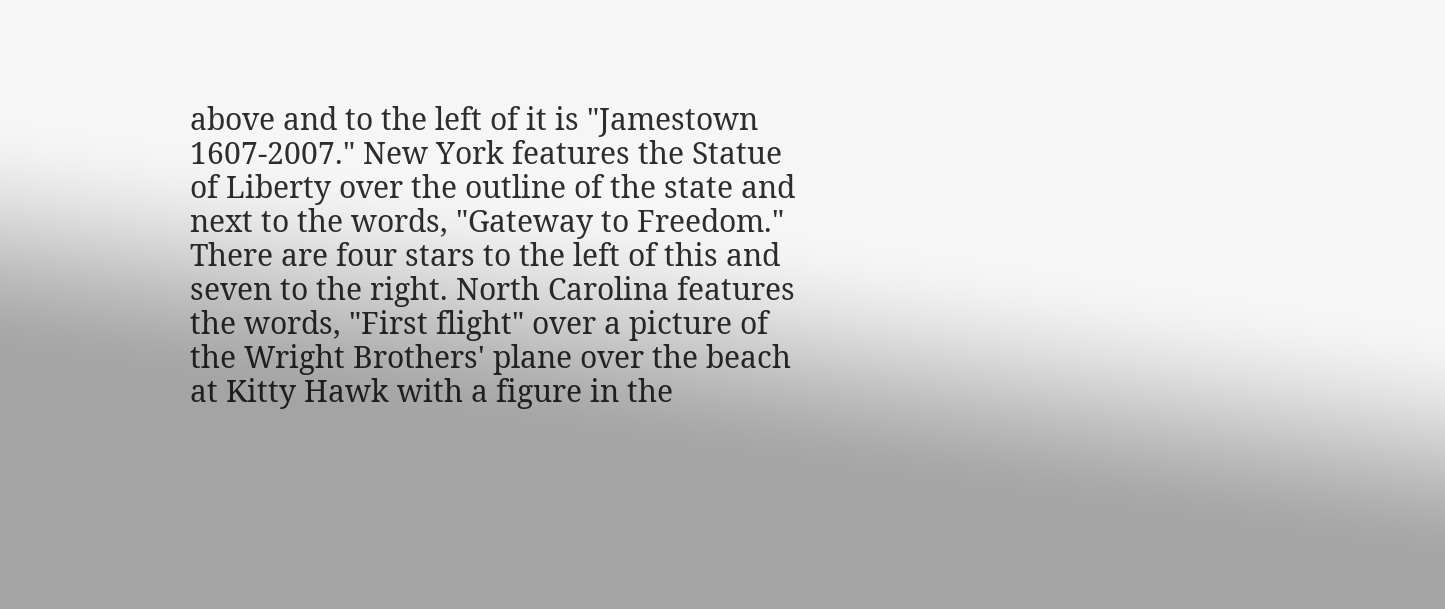above and to the left of it is "Jamestown 1607-2007." New York features the Statue of Liberty over the outline of the state and next to the words, "Gateway to Freedom." There are four stars to the left of this and seven to the right. North Carolina features the words, "First flight" over a picture of the Wright Brothers' plane over the beach at Kitty Hawk with a figure in the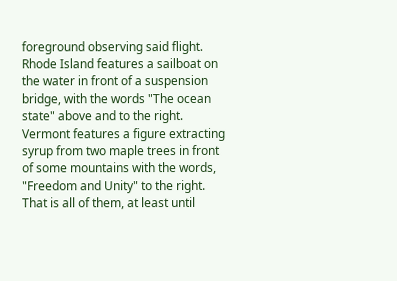foreground observing said flight. Rhode Island features a sailboat on the water in front of a suspension bridge, with the words "The ocean state" above and to the right. Vermont features a figure extracting syrup from two maple trees in front of some mountains with the words, "Freedom and Unity" to the right. That is all of them, at least until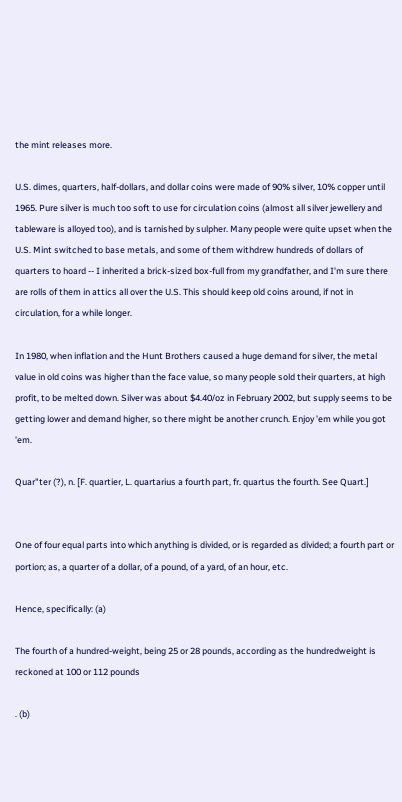the mint releases more.

U.S. dimes, quarters, half-dollars, and dollar coins were made of 90% silver, 10% copper until 1965. Pure silver is much too soft to use for circulation coins (almost all silver jewellery and tableware is alloyed too), and is tarnished by sulpher. Many people were quite upset when the U.S. Mint switched to base metals, and some of them withdrew hundreds of dollars of quarters to hoard -- I inherited a brick-sized box-full from my grandfather, and I'm sure there are rolls of them in attics all over the U.S. This should keep old coins around, if not in circulation, for a while longer.

In 1980, when inflation and the Hunt Brothers caused a huge demand for silver, the metal value in old coins was higher than the face value, so many people sold their quarters, at high profit, to be melted down. Silver was about $4.40/oz in February 2002, but supply seems to be getting lower and demand higher, so there might be another crunch. Enjoy 'em while you got 'em.

Quar"ter (?), n. [F. quartier, L. quartarius a fourth part, fr. quartus the fourth. See Quart.]


One of four equal parts into which anything is divided, or is regarded as divided; a fourth part or portion; as, a quarter of a dollar, of a pound, of a yard, of an hour, etc.

Hence, specifically: (a)

The fourth of a hundred-weight, being 25 or 28 pounds, according as the hundredweight is reckoned at 100 or 112 pounds

. (b)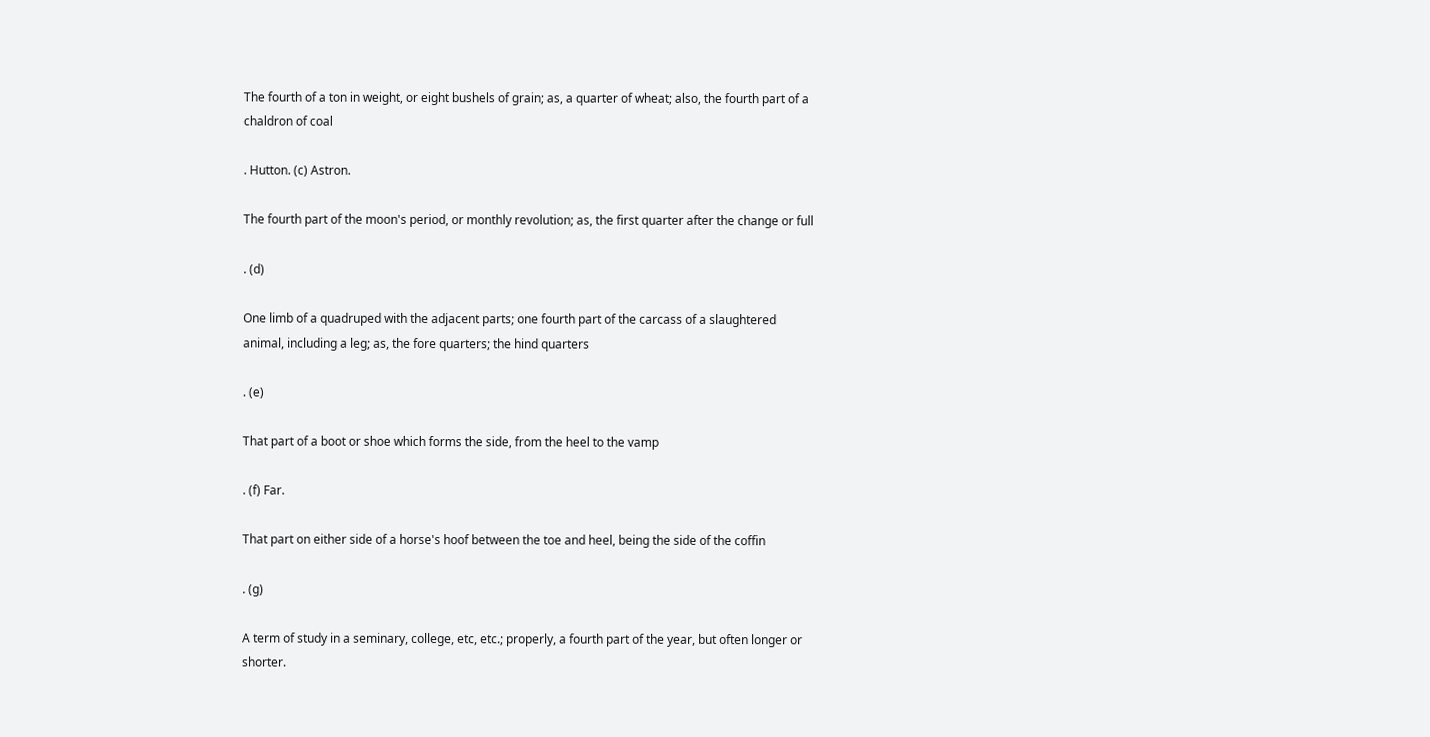The fourth of a ton in weight, or eight bushels of grain; as, a quarter of wheat; also, the fourth part of a chaldron of coal

. Hutton. (c) Astron.

The fourth part of the moon's period, or monthly revolution; as, the first quarter after the change or full

. (d)

One limb of a quadruped with the adjacent parts; one fourth part of the carcass of a slaughtered animal, including a leg; as, the fore quarters; the hind quarters

. (e)

That part of a boot or shoe which forms the side, from the heel to the vamp

. (f) Far.

That part on either side of a horse's hoof between the toe and heel, being the side of the coffin

. (g)

A term of study in a seminary, college, etc, etc.; properly, a fourth part of the year, but often longer or shorter.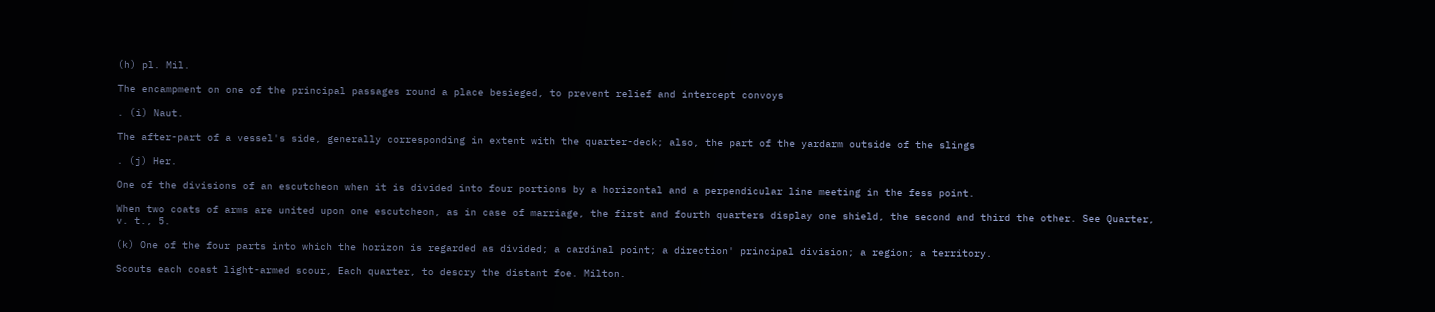(h) pl. Mil.

The encampment on one of the principal passages round a place besieged, to prevent relief and intercept convoys

. (i) Naut.

The after-part of a vessel's side, generally corresponding in extent with the quarter-deck; also, the part of the yardarm outside of the slings

. (j) Her.

One of the divisions of an escutcheon when it is divided into four portions by a horizontal and a perpendicular line meeting in the fess point.

When two coats of arms are united upon one escutcheon, as in case of marriage, the first and fourth quarters display one shield, the second and third the other. See Quarter, v. t., 5.

(k) One of the four parts into which the horizon is regarded as divided; a cardinal point; a direction' principal division; a region; a territory.

Scouts each coast light-armed scour, Each quarter, to descry the distant foe. Milton.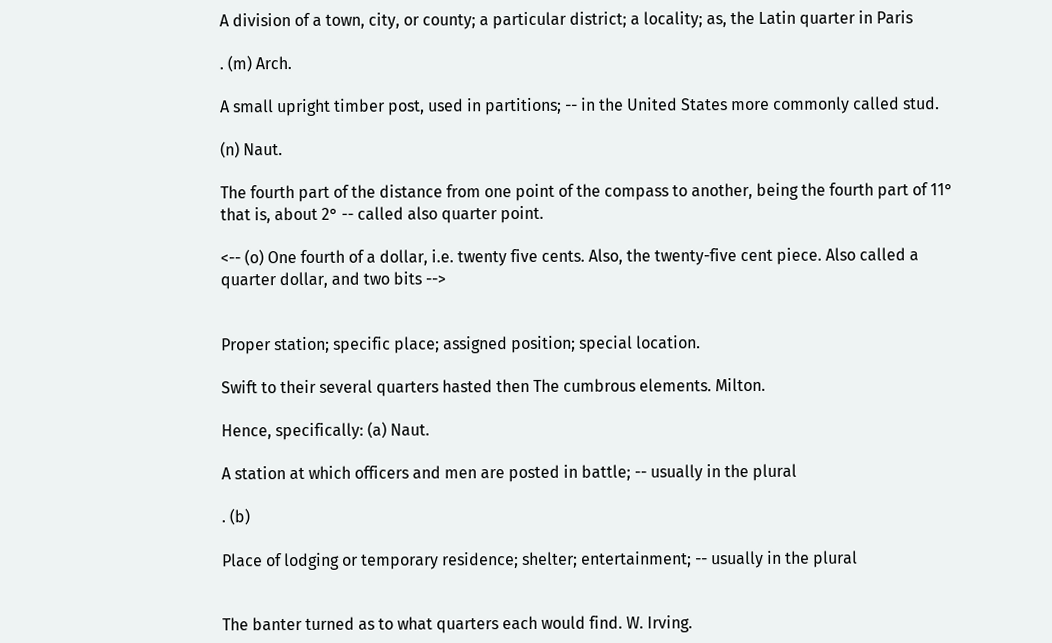A division of a town, city, or county; a particular district; a locality; as, the Latin quarter in Paris

. (m) Arch.

A small upright timber post, used in partitions; -- in the United States more commonly called stud.

(n) Naut.

The fourth part of the distance from one point of the compass to another, being the fourth part of 11° that is, about 2° -- called also quarter point.

<-- (o) One fourth of a dollar, i.e. twenty five cents. Also, the twenty-five cent piece. Also called a quarter dollar, and two bits -->


Proper station; specific place; assigned position; special location.

Swift to their several quarters hasted then The cumbrous elements. Milton.

Hence, specifically: (a) Naut.

A station at which officers and men are posted in battle; -- usually in the plural

. (b)

Place of lodging or temporary residence; shelter; entertainment; -- usually in the plural


The banter turned as to what quarters each would find. W. Irving.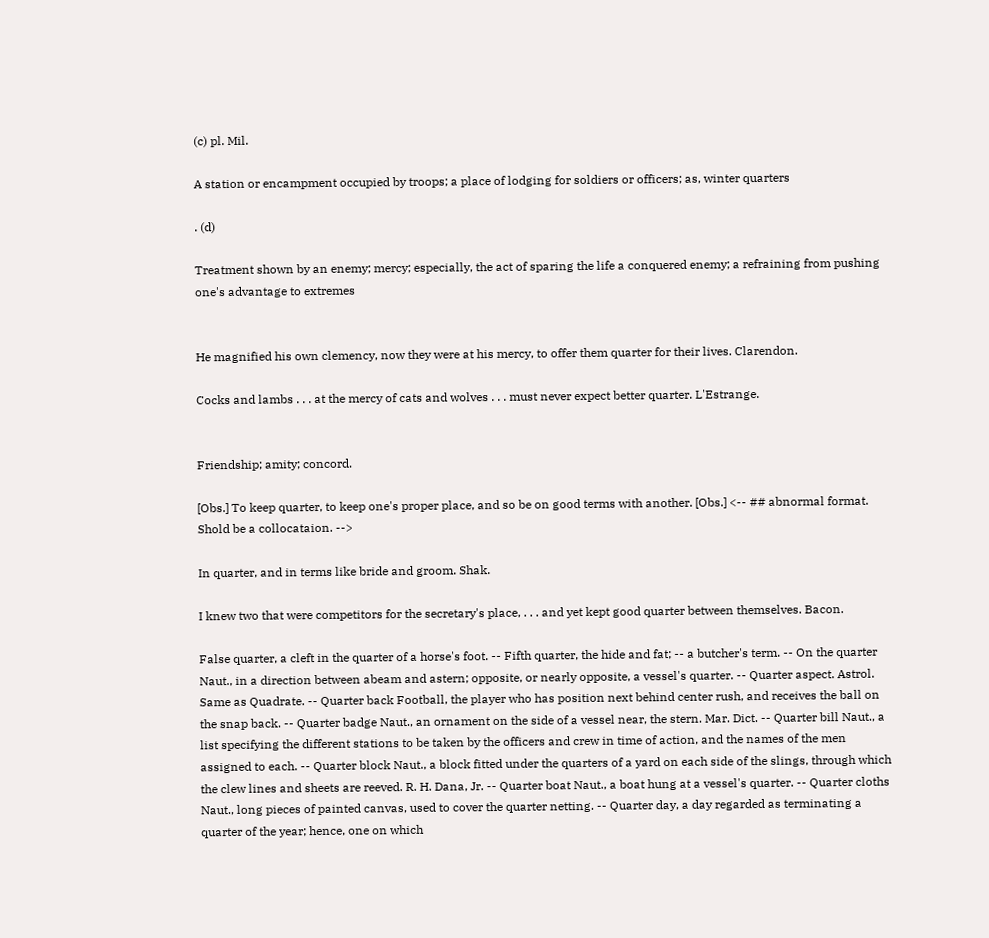(c) pl. Mil.

A station or encampment occupied by troops; a place of lodging for soldiers or officers; as, winter quarters

. (d)

Treatment shown by an enemy; mercy; especially, the act of sparing the life a conquered enemy; a refraining from pushing one's advantage to extremes


He magnified his own clemency, now they were at his mercy, to offer them quarter for their lives. Clarendon.

Cocks and lambs . . . at the mercy of cats and wolves . . . must never expect better quarter. L'Estrange.


Friendship; amity; concord.

[Obs.] To keep quarter, to keep one's proper place, and so be on good terms with another. [Obs.] <-- ## abnormal format. Shold be a collocataion. -->

In quarter, and in terms like bride and groom. Shak.

I knew two that were competitors for the secretary's place, . . . and yet kept good quarter between themselves. Bacon.

False quarter, a cleft in the quarter of a horse's foot. -- Fifth quarter, the hide and fat; -- a butcher's term. -- On the quarter Naut., in a direction between abeam and astern; opposite, or nearly opposite, a vessel's quarter. -- Quarter aspect. Astrol. Same as Quadrate. -- Quarter back Football, the player who has position next behind center rush, and receives the ball on the snap back. -- Quarter badge Naut., an ornament on the side of a vessel near, the stern. Mar. Dict. -- Quarter bill Naut., a list specifying the different stations to be taken by the officers and crew in time of action, and the names of the men assigned to each. -- Quarter block Naut., a block fitted under the quarters of a yard on each side of the slings, through which the clew lines and sheets are reeved. R. H. Dana, Jr. -- Quarter boat Naut., a boat hung at a vessel's quarter. -- Quarter cloths Naut., long pieces of painted canvas, used to cover the quarter netting. -- Quarter day, a day regarded as terminating a quarter of the year; hence, one on which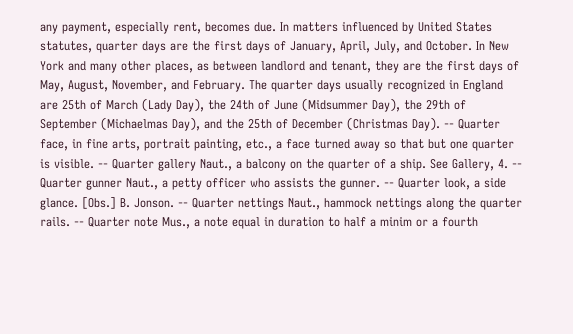any payment, especially rent, becomes due. In matters influenced by United States statutes, quarter days are the first days of January, April, July, and October. In New York and many other places, as between landlord and tenant, they are the first days of May, August, November, and February. The quarter days usually recognized in England are 25th of March (Lady Day), the 24th of June (Midsummer Day), the 29th of September (Michaelmas Day), and the 25th of December (Christmas Day). -- Quarter face, in fine arts, portrait painting, etc., a face turned away so that but one quarter is visible. -- Quarter gallery Naut., a balcony on the quarter of a ship. See Gallery, 4. -- Quarter gunner Naut., a petty officer who assists the gunner. -- Quarter look, a side glance. [Obs.] B. Jonson. -- Quarter nettings Naut., hammock nettings along the quarter rails. -- Quarter note Mus., a note equal in duration to half a minim or a fourth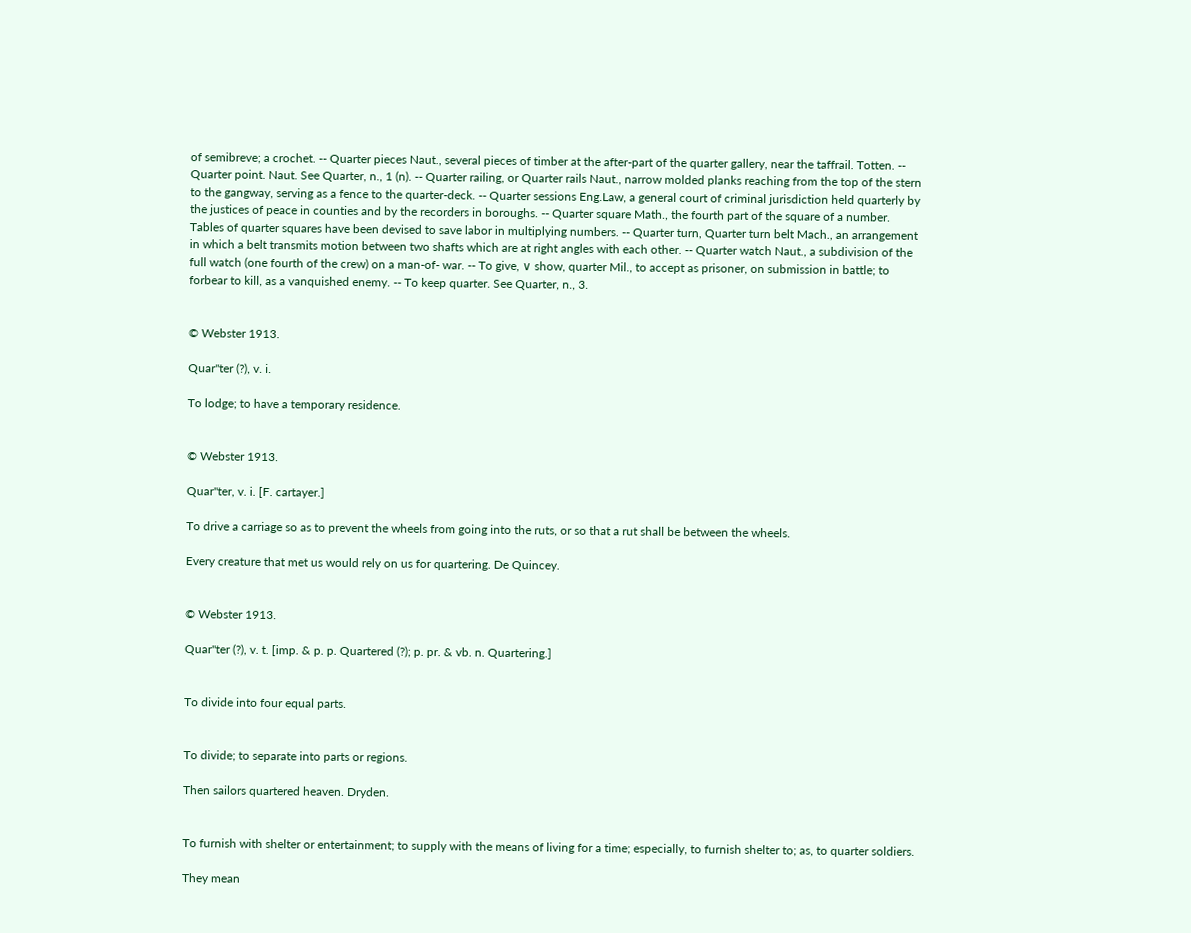of semibreve; a crochet. -- Quarter pieces Naut., several pieces of timber at the after-part of the quarter gallery, near the taffrail. Totten. -- Quarter point. Naut. See Quarter, n., 1 (n). -- Quarter railing, or Quarter rails Naut., narrow molded planks reaching from the top of the stern to the gangway, serving as a fence to the quarter-deck. -- Quarter sessions Eng.Law, a general court of criminal jurisdiction held quarterly by the justices of peace in counties and by the recorders in boroughs. -- Quarter square Math., the fourth part of the square of a number. Tables of quarter squares have been devised to save labor in multiplying numbers. -- Quarter turn, Quarter turn belt Mach., an arrangement in which a belt transmits motion between two shafts which are at right angles with each other. -- Quarter watch Naut., a subdivision of the full watch (one fourth of the crew) on a man-of- war. -- To give, ∨ show, quarter Mil., to accept as prisoner, on submission in battle; to forbear to kill, as a vanquished enemy. -- To keep quarter. See Quarter, n., 3.


© Webster 1913.

Quar"ter (?), v. i.

To lodge; to have a temporary residence.


© Webster 1913.

Quar"ter, v. i. [F. cartayer.]

To drive a carriage so as to prevent the wheels from going into the ruts, or so that a rut shall be between the wheels.

Every creature that met us would rely on us for quartering. De Quincey.


© Webster 1913.

Quar"ter (?), v. t. [imp. & p. p. Quartered (?); p. pr. & vb. n. Quartering.]


To divide into four equal parts.


To divide; to separate into parts or regions.

Then sailors quartered heaven. Dryden.


To furnish with shelter or entertainment; to supply with the means of living for a time; especially, to furnish shelter to; as, to quarter soldiers.

They mean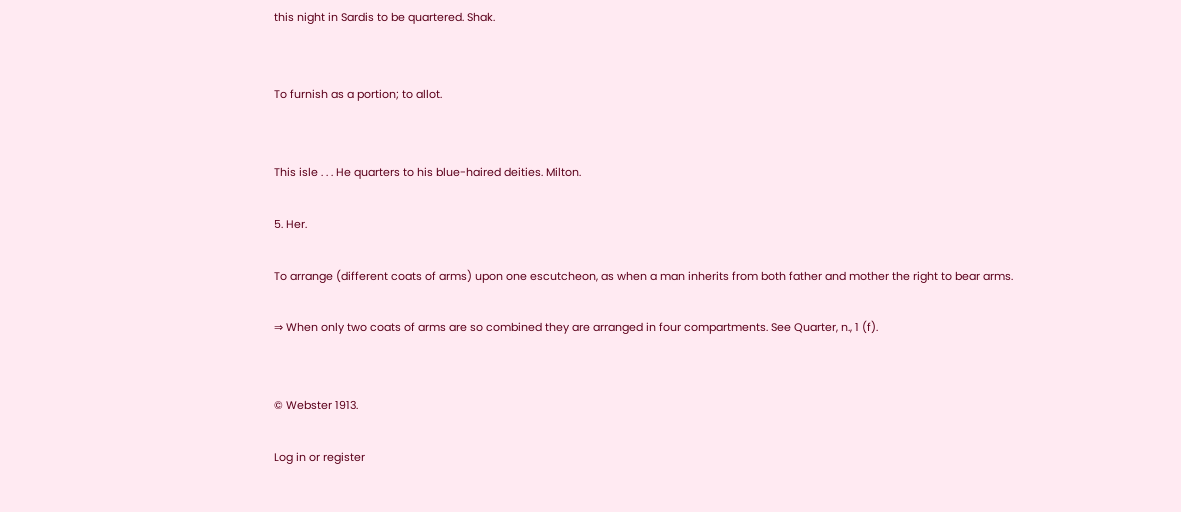this night in Sardis to be quartered. Shak.


To furnish as a portion; to allot.


This isle . . . He quarters to his blue-haired deities. Milton.

5. Her.

To arrange (different coats of arms) upon one escutcheon, as when a man inherits from both father and mother the right to bear arms.

⇒ When only two coats of arms are so combined they are arranged in four compartments. See Quarter, n., 1 (f).


© Webster 1913.

Log in or register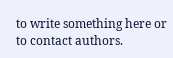to write something here or to contact authors.